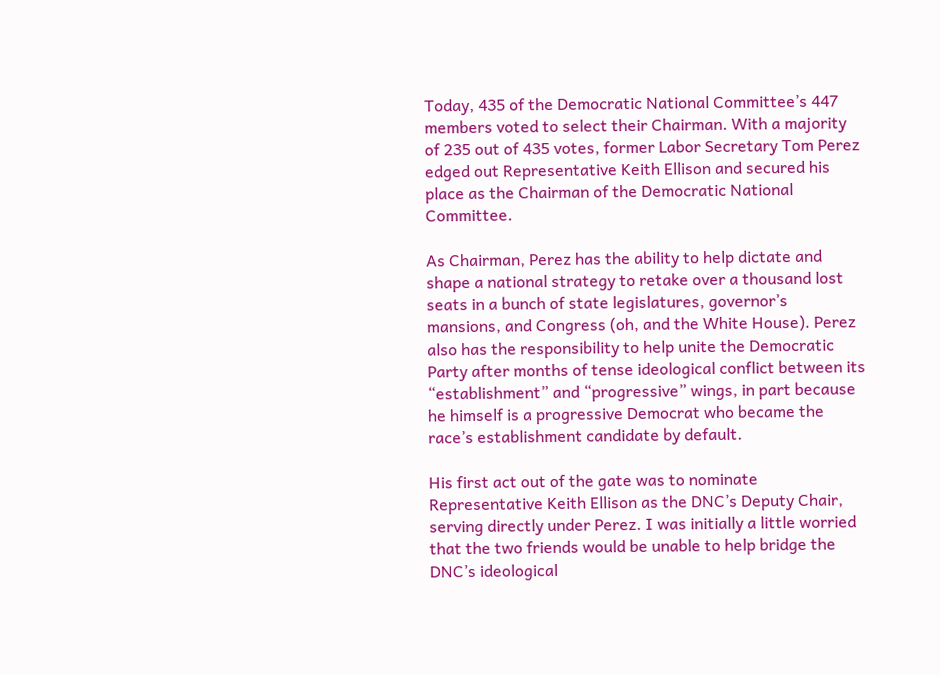Today, 435 of the Democratic National Committee’s 447 members voted to select their Chairman. With a majority of 235 out of 435 votes, former Labor Secretary Tom Perez edged out Representative Keith Ellison and secured his place as the Chairman of the Democratic National Committee.

As Chairman, Perez has the ability to help dictate and shape a national strategy to retake over a thousand lost seats in a bunch of state legislatures, governor’s mansions, and Congress (oh, and the White House). Perez also has the responsibility to help unite the Democratic Party after months of tense ideological conflict between its “establishment” and “progressive” wings, in part because he himself is a progressive Democrat who became the race’s establishment candidate by default.

His first act out of the gate was to nominate Representative Keith Ellison as the DNC’s Deputy Chair, serving directly under Perez. I was initially a little worried that the two friends would be unable to help bridge the DNC’s ideological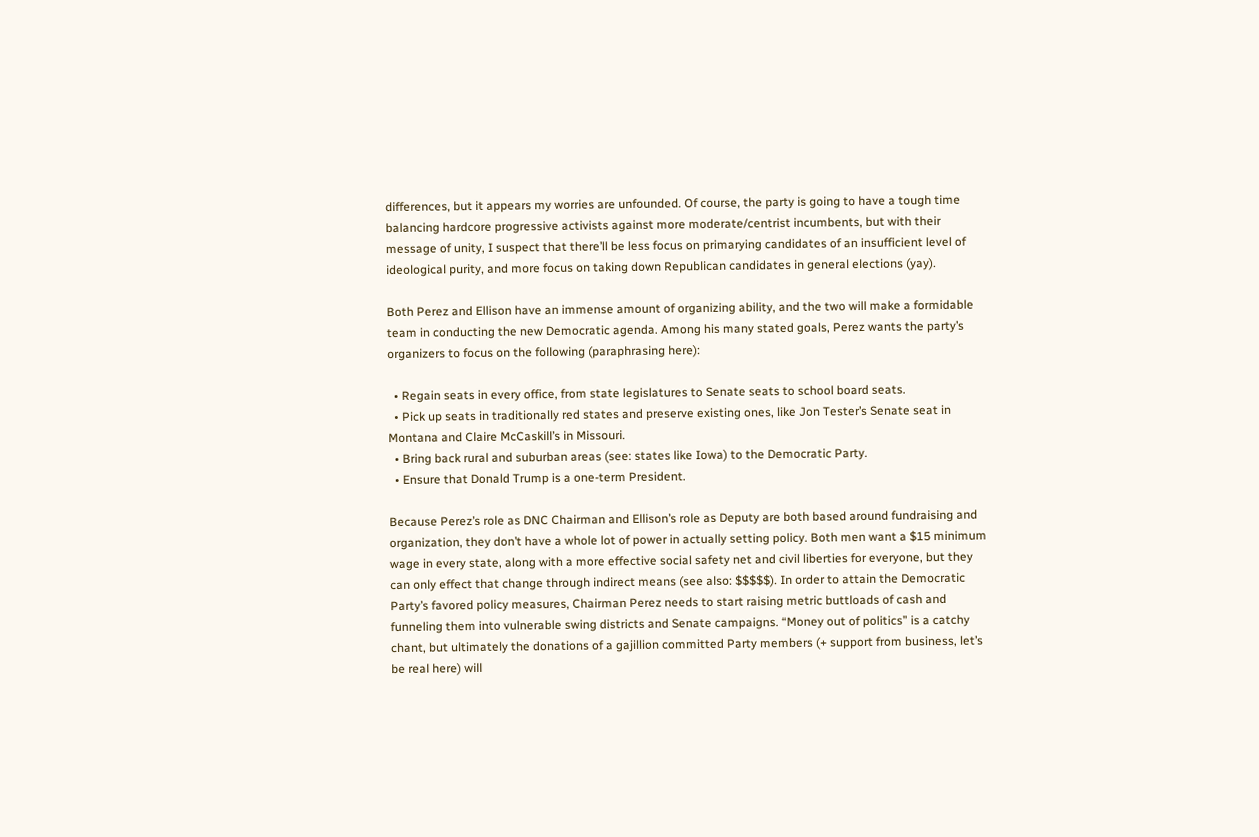differences, but it appears my worries are unfounded. Of course, the party is going to have a tough time balancing hardcore progressive activists against more moderate/centrist incumbents, but with their message of unity, I suspect that there’ll be less focus on primarying candidates of an insufficient level of ideological purity, and more focus on taking down Republican candidates in general elections (yay).

Both Perez and Ellison have an immense amount of organizing ability, and the two will make a formidable team in conducting the new Democratic agenda. Among his many stated goals, Perez wants the party’s organizers to focus on the following (paraphrasing here):

  • Regain seats in every office, from state legislatures to Senate seats to school board seats.
  • Pick up seats in traditionally red states and preserve existing ones, like Jon Tester’s Senate seat in Montana and Claire McCaskill’s in Missouri.
  • Bring back rural and suburban areas (see: states like Iowa) to the Democratic Party.
  • Ensure that Donald Trump is a one-term President.

Because Perez’s role as DNC Chairman and Ellison’s role as Deputy are both based around fundraising and organization, they don’t have a whole lot of power in actually setting policy. Both men want a $15 minimum wage in every state, along with a more effective social safety net and civil liberties for everyone, but they can only effect that change through indirect means (see also: $$$$$). In order to attain the Democratic Party’s favored policy measures, Chairman Perez needs to start raising metric buttloads of cash and funneling them into vulnerable swing districts and Senate campaigns. “Money out of politics” is a catchy chant, but ultimately the donations of a gajillion committed Party members (+ support from business, let’s be real here) will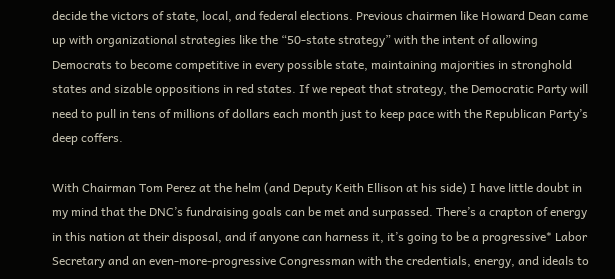decide the victors of state, local, and federal elections. Previous chairmen like Howard Dean came up with organizational strategies like the “50-state strategy” with the intent of allowing Democrats to become competitive in every possible state, maintaining majorities in stronghold states and sizable oppositions in red states. If we repeat that strategy, the Democratic Party will need to pull in tens of millions of dollars each month just to keep pace with the Republican Party’s deep coffers.

With Chairman Tom Perez at the helm (and Deputy Keith Ellison at his side) I have little doubt in my mind that the DNC’s fundraising goals can be met and surpassed. There’s a crapton of energy in this nation at their disposal, and if anyone can harness it, it’s going to be a progressive* Labor Secretary and an even-more-progressive Congressman with the credentials, energy, and ideals to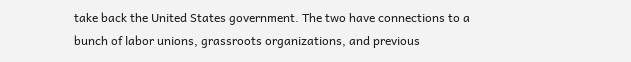take back the United States government. The two have connections to a bunch of labor unions, grassroots organizations, and previous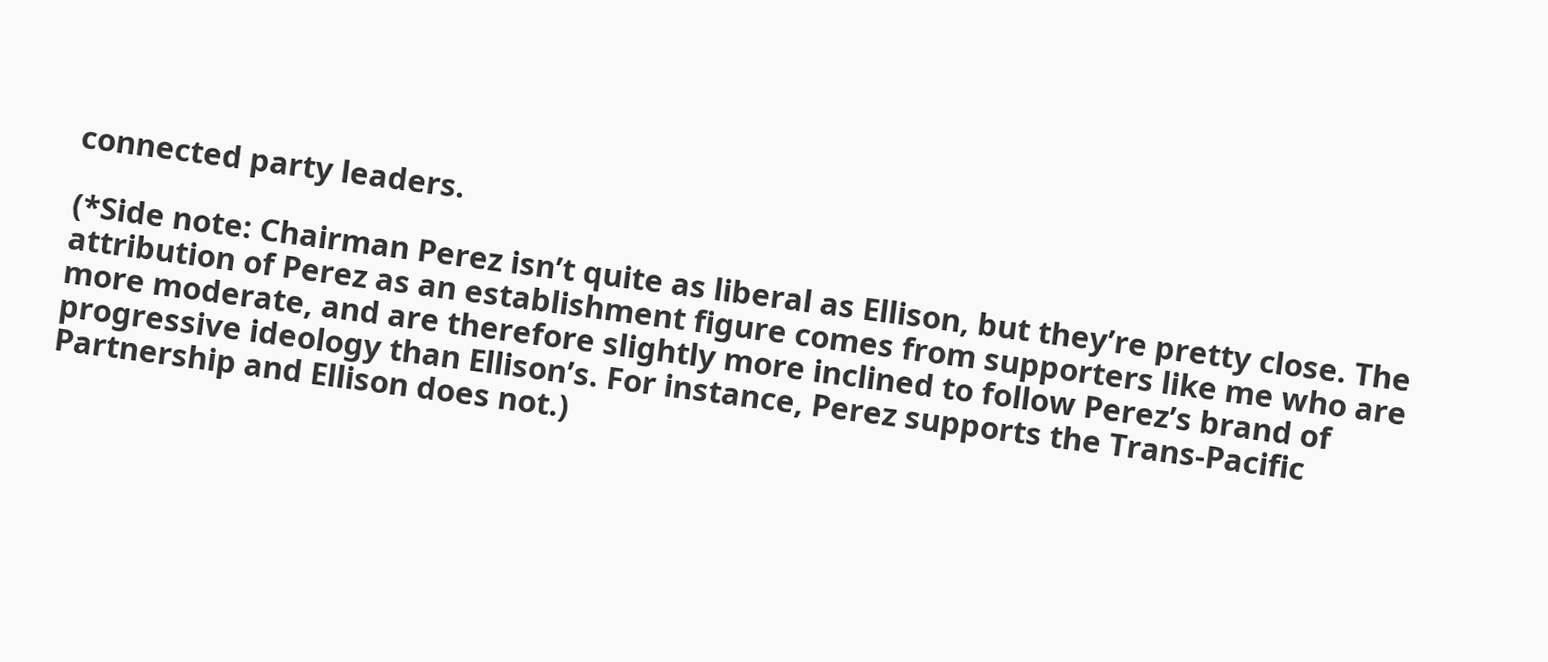connected party leaders.

(*Side note: Chairman Perez isn’t quite as liberal as Ellison, but they’re pretty close. The attribution of Perez as an establishment figure comes from supporters like me who are more moderate, and are therefore slightly more inclined to follow Perez’s brand of progressive ideology than Ellison’s. For instance, Perez supports the Trans-Pacific Partnership and Ellison does not.)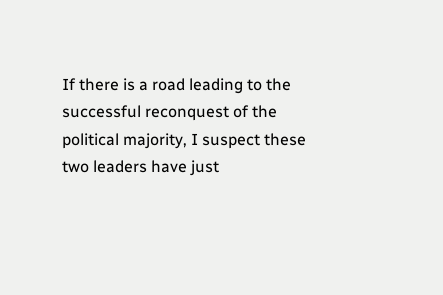If there is a road leading to the successful reconquest of the political majority, I suspect these two leaders have just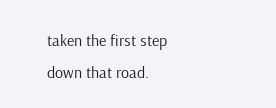taken the first step down that road.